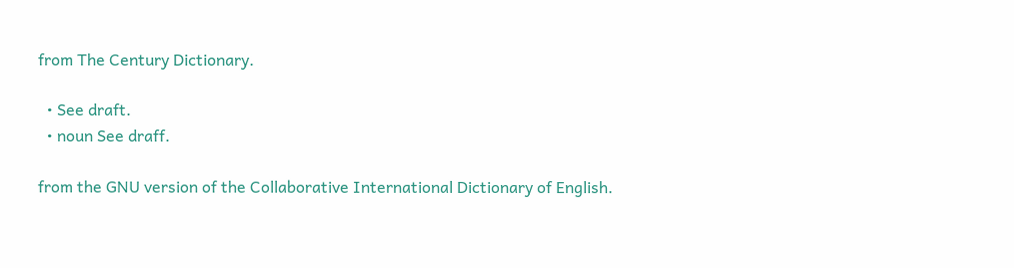from The Century Dictionary.

  • See draft.
  • noun See draff.

from the GNU version of the Collaborative International Dictionary of English.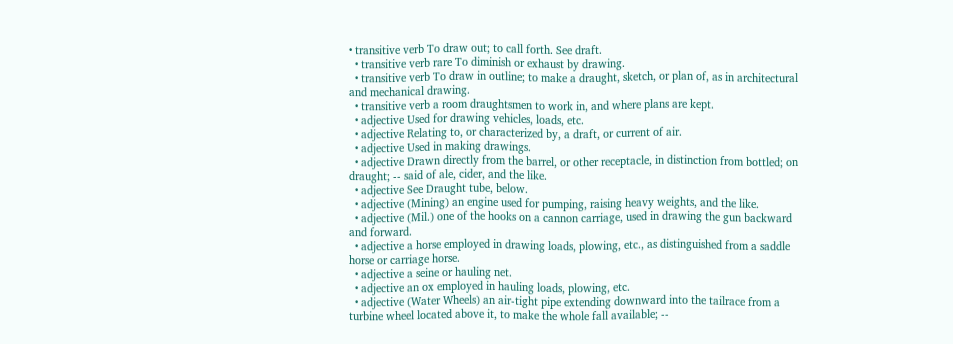• transitive verb To draw out; to call forth. See draft.
  • transitive verb rare To diminish or exhaust by drawing.
  • transitive verb To draw in outline; to make a draught, sketch, or plan of, as in architectural and mechanical drawing.
  • transitive verb a room draughtsmen to work in, and where plans are kept.
  • adjective Used for drawing vehicles, loads, etc.
  • adjective Relating to, or characterized by, a draft, or current of air.
  • adjective Used in making drawings.
  • adjective Drawn directly from the barrel, or other receptacle, in distinction from bottled; on draught; -- said of ale, cider, and the like.
  • adjective See Draught tube, below.
  • adjective (Mining) an engine used for pumping, raising heavy weights, and the like.
  • adjective (Mil.) one of the hooks on a cannon carriage, used in drawing the gun backward and forward.
  • adjective a horse employed in drawing loads, plowing, etc., as distinguished from a saddle horse or carriage horse.
  • adjective a seine or hauling net.
  • adjective an ox employed in hauling loads, plowing, etc.
  • adjective (Water Wheels) an air-tight pipe extending downward into the tailrace from a turbine wheel located above it, to make the whole fall available; --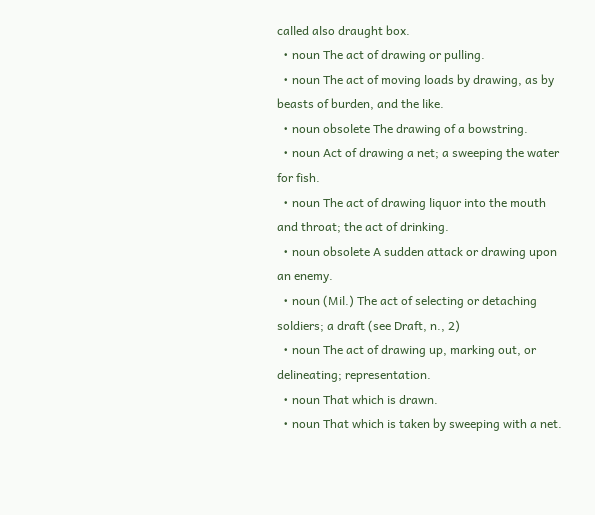called also draught box.
  • noun The act of drawing or pulling.
  • noun The act of moving loads by drawing, as by beasts of burden, and the like.
  • noun obsolete The drawing of a bowstring.
  • noun Act of drawing a net; a sweeping the water for fish.
  • noun The act of drawing liquor into the mouth and throat; the act of drinking.
  • noun obsolete A sudden attack or drawing upon an enemy.
  • noun (Mil.) The act of selecting or detaching soldiers; a draft (see Draft, n., 2)
  • noun The act of drawing up, marking out, or delineating; representation.
  • noun That which is drawn.
  • noun That which is taken by sweeping with a net.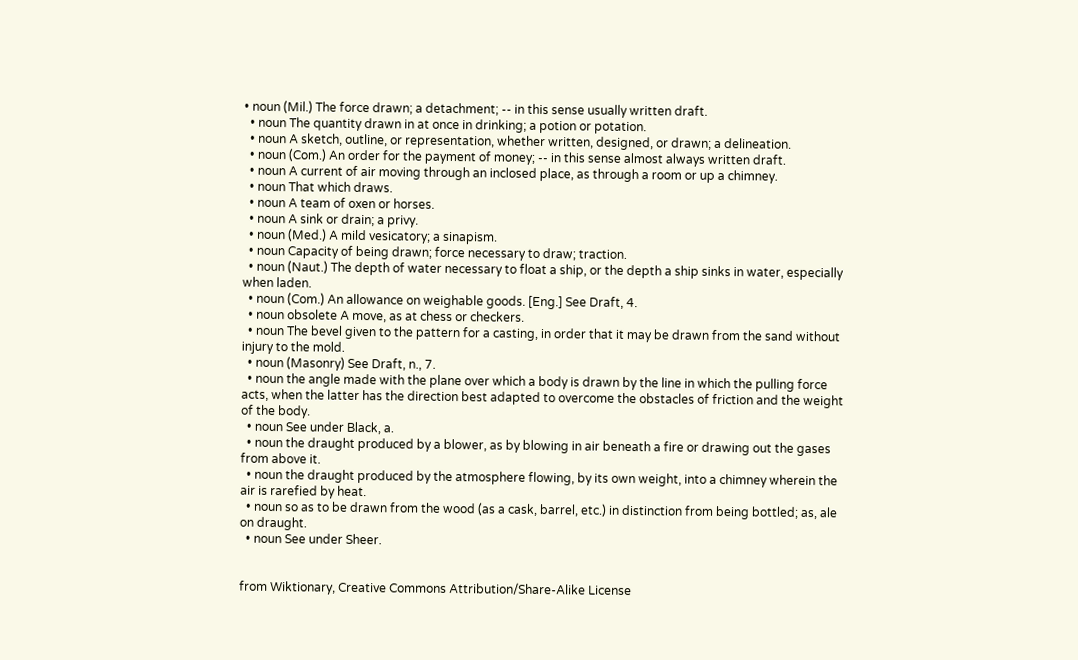• noun (Mil.) The force drawn; a detachment; -- in this sense usually written draft.
  • noun The quantity drawn in at once in drinking; a potion or potation.
  • noun A sketch, outline, or representation, whether written, designed, or drawn; a delineation.
  • noun (Com.) An order for the payment of money; -- in this sense almost always written draft.
  • noun A current of air moving through an inclosed place, as through a room or up a chimney.
  • noun That which draws.
  • noun A team of oxen or horses.
  • noun A sink or drain; a privy.
  • noun (Med.) A mild vesicatory; a sinapism.
  • noun Capacity of being drawn; force necessary to draw; traction.
  • noun (Naut.) The depth of water necessary to float a ship, or the depth a ship sinks in water, especially when laden.
  • noun (Com.) An allowance on weighable goods. [Eng.] See Draft, 4.
  • noun obsolete A move, as at chess or checkers.
  • noun The bevel given to the pattern for a casting, in order that it may be drawn from the sand without injury to the mold.
  • noun (Masonry) See Draft, n., 7.
  • noun the angle made with the plane over which a body is drawn by the line in which the pulling force acts, when the latter has the direction best adapted to overcome the obstacles of friction and the weight of the body.
  • noun See under Black, a.
  • noun the draught produced by a blower, as by blowing in air beneath a fire or drawing out the gases from above it.
  • noun the draught produced by the atmosphere flowing, by its own weight, into a chimney wherein the air is rarefied by heat.
  • noun so as to be drawn from the wood (as a cask, barrel, etc.) in distinction from being bottled; as, ale on draught.
  • noun See under Sheer.


from Wiktionary, Creative Commons Attribution/Share-Alike License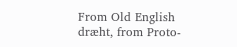From Old English dræht, from Proto-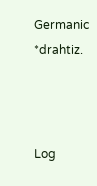Germanic *drahtiz.



Log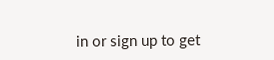in or sign up to get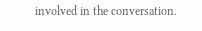involved in the conversation.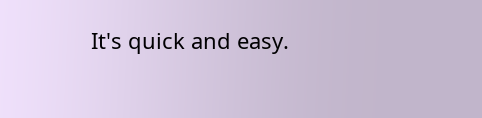It's quick and easy.